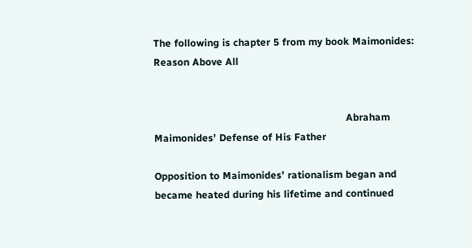The following is chapter 5 from my book Maimonides: Reason Above All


                                                                Abraham Maimonides’ Defense of His Father

Opposition to Maimonides’ rationalism began and became heated during his lifetime and continued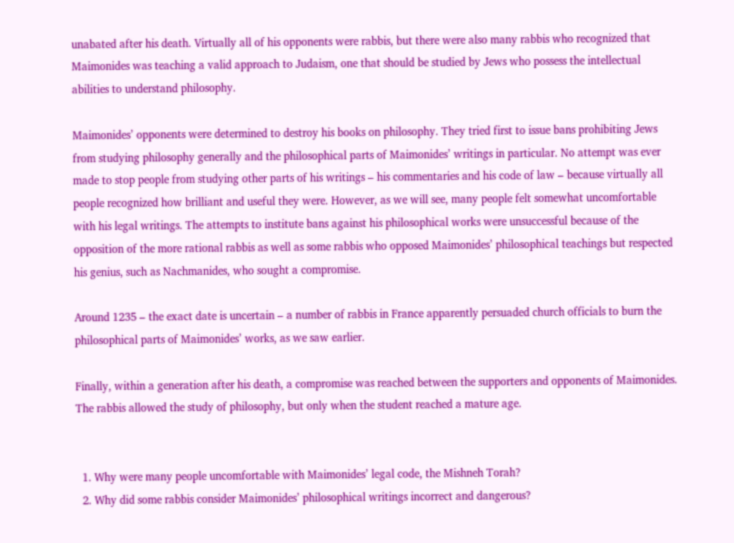unabated after his death. Virtually all of his opponents were rabbis, but there were also many rabbis who recognized that Maimonides was teaching a valid approach to Judaism, one that should be studied by Jews who possess the intellectual abilities to understand philosophy.

Maimonides’ opponents were determined to destroy his books on philosophy. They tried first to issue bans prohibiting Jews from studying philosophy generally and the philosophical parts of Maimonides’ writings in particular. No attempt was ever made to stop people from studying other parts of his writings – his commentaries and his code of law – because virtually all people recognized how brilliant and useful they were. However, as we will see, many people felt somewhat uncomfortable with his legal writings. The attempts to institute bans against his philosophical works were unsuccessful because of the opposition of the more rational rabbis as well as some rabbis who opposed Maimonides’ philosophical teachings but respected his genius, such as Nachmanides, who sought a compromise.

Around 1235 – the exact date is uncertain – a number of rabbis in France apparently persuaded church officials to burn the philosophical parts of Maimonides’ works, as we saw earlier.

Finally, within a generation after his death, a compromise was reached between the supporters and opponents of Maimonides. The rabbis allowed the study of philosophy, but only when the student reached a mature age.


  1. Why were many people uncomfortable with Maimonides’ legal code, the Mishneh Torah?
  2. Why did some rabbis consider Maimonides’ philosophical writings incorrect and dangerous?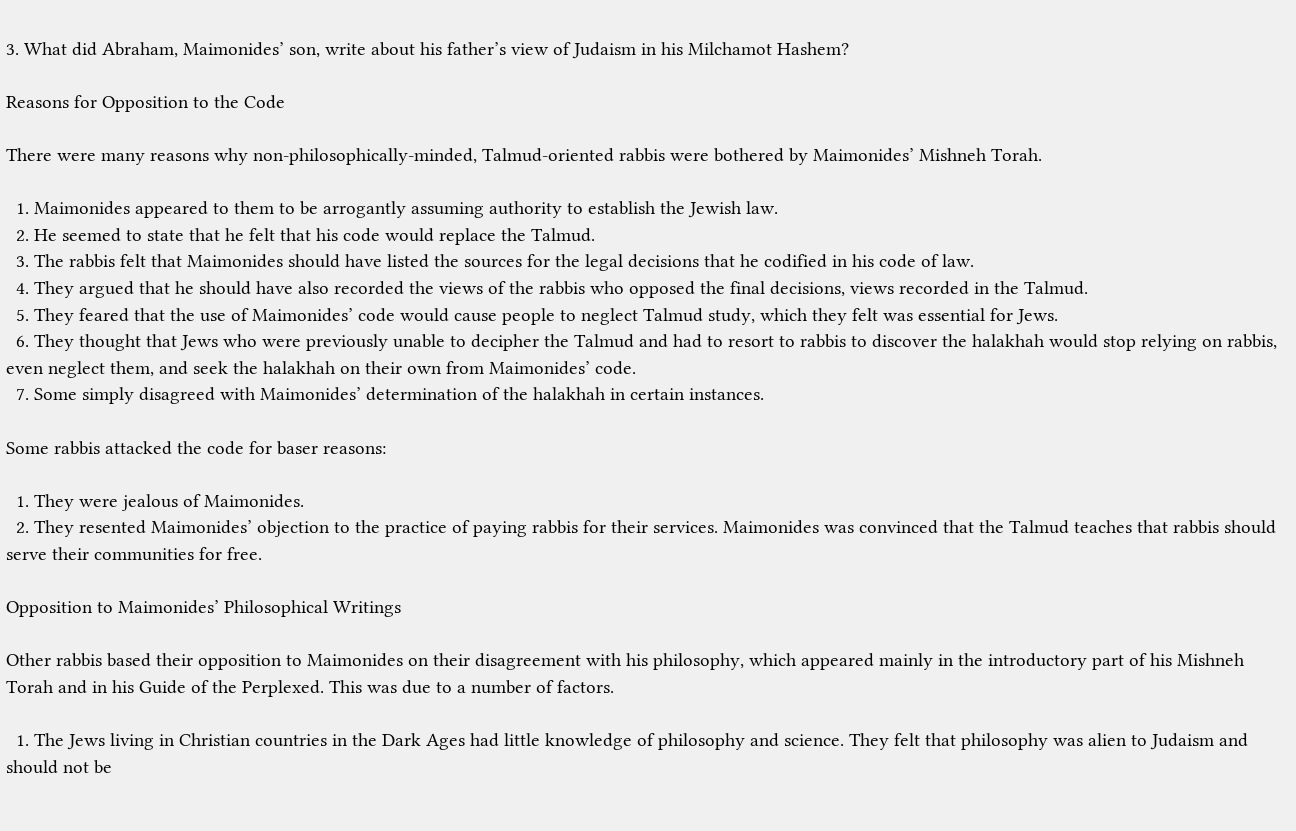3. What did Abraham, Maimonides’ son, write about his father’s view of Judaism in his Milchamot Hashem?

Reasons for Opposition to the Code

There were many reasons why non-philosophically-minded, Talmud-oriented rabbis were bothered by Maimonides’ Mishneh Torah.

  1. Maimonides appeared to them to be arrogantly assuming authority to establish the Jewish law.
  2. He seemed to state that he felt that his code would replace the Talmud.
  3. The rabbis felt that Maimonides should have listed the sources for the legal decisions that he codified in his code of law.
  4. They argued that he should have also recorded the views of the rabbis who opposed the final decisions, views recorded in the Talmud.
  5. They feared that the use of Maimonides’ code would cause people to neglect Talmud study, which they felt was essential for Jews.
  6. They thought that Jews who were previously unable to decipher the Talmud and had to resort to rabbis to discover the halakhah would stop relying on rabbis, even neglect them, and seek the halakhah on their own from Maimonides’ code.
  7. Some simply disagreed with Maimonides’ determination of the halakhah in certain instances.

Some rabbis attacked the code for baser reasons:

  1. They were jealous of Maimonides.
  2. They resented Maimonides’ objection to the practice of paying rabbis for their services. Maimonides was convinced that the Talmud teaches that rabbis should serve their communities for free.

Opposition to Maimonides’ Philosophical Writings

Other rabbis based their opposition to Maimonides on their disagreement with his philosophy, which appeared mainly in the introductory part of his Mishneh Torah and in his Guide of the Perplexed. This was due to a number of factors.

  1. The Jews living in Christian countries in the Dark Ages had little knowledge of philosophy and science. They felt that philosophy was alien to Judaism and should not be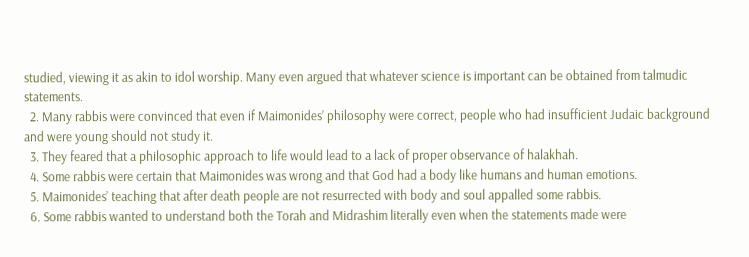studied, viewing it as akin to idol worship. Many even argued that whatever science is important can be obtained from talmudic statements.
  2. Many rabbis were convinced that even if Maimonides’ philosophy were correct, people who had insufficient Judaic background and were young should not study it.
  3. They feared that a philosophic approach to life would lead to a lack of proper observance of halakhah.
  4. Some rabbis were certain that Maimonides was wrong and that God had a body like humans and human emotions.
  5. Maimonides’ teaching that after death people are not resurrected with body and soul appalled some rabbis.
  6. Some rabbis wanted to understand both the Torah and Midrashim literally even when the statements made were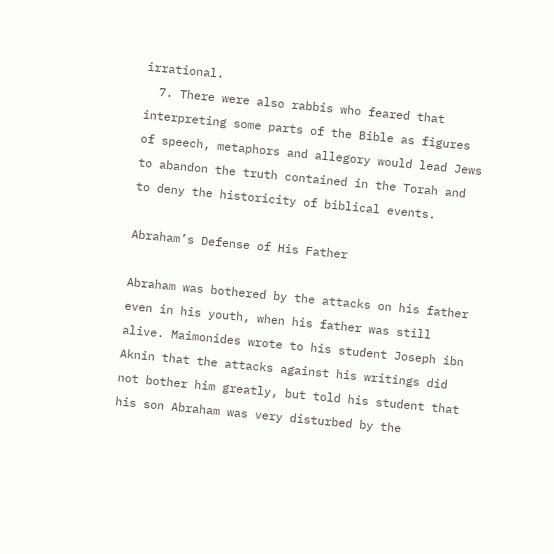irrational.
  7. There were also rabbis who feared that interpreting some parts of the Bible as figures of speech, metaphors and allegory would lead Jews to abandon the truth contained in the Torah and to deny the historicity of biblical events.

Abraham’s Defense of His Father

Abraham was bothered by the attacks on his father even in his youth, when his father was still alive. Maimonides wrote to his student Joseph ibn Aknin that the attacks against his writings did not bother him greatly, but told his student that his son Abraham was very disturbed by the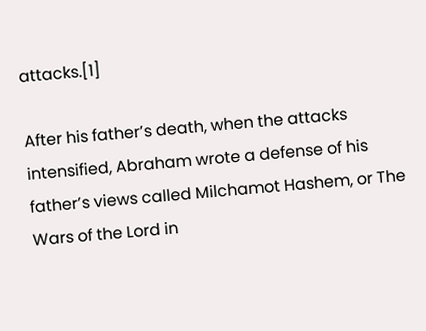attacks.[1]

After his father’s death, when the attacks intensified, Abraham wrote a defense of his father’s views called Milchamot Hashem, or The Wars of the Lord in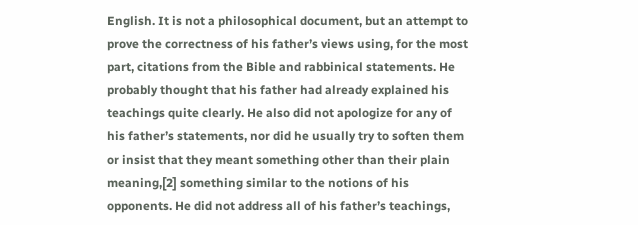English. It is not a philosophical document, but an attempt to prove the correctness of his father’s views using, for the most part, citations from the Bible and rabbinical statements. He probably thought that his father had already explained his teachings quite clearly. He also did not apologize for any of his father’s statements, nor did he usually try to soften them or insist that they meant something other than their plain meaning,[2] something similar to the notions of his opponents. He did not address all of his father’s teachings,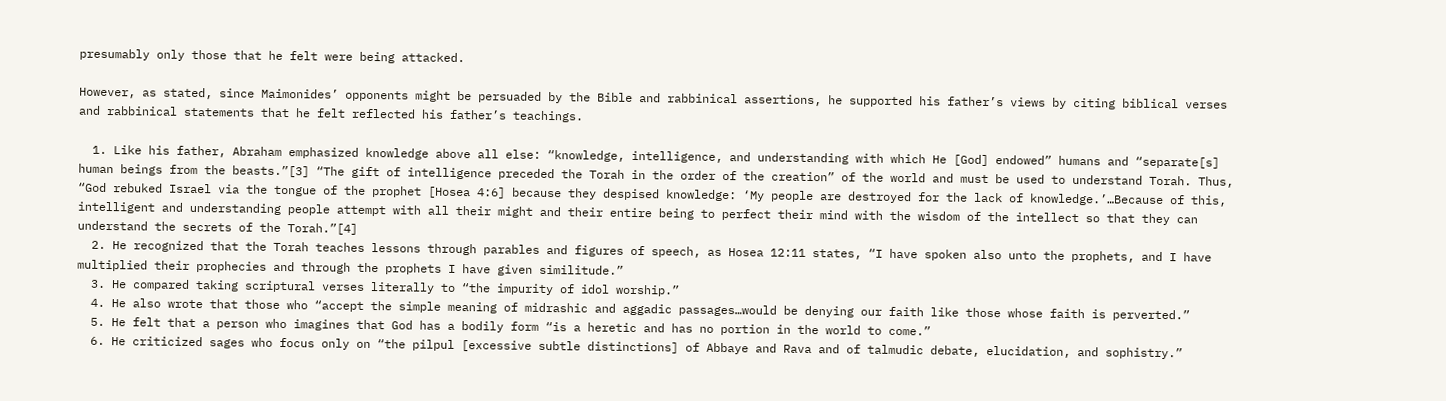presumably only those that he felt were being attacked.

However, as stated, since Maimonides’ opponents might be persuaded by the Bible and rabbinical assertions, he supported his father’s views by citing biblical verses and rabbinical statements that he felt reflected his father’s teachings.

  1. Like his father, Abraham emphasized knowledge above all else: “knowledge, intelligence, and understanding with which He [God] endowed” humans and “separate[s] human beings from the beasts.”[3] “The gift of intelligence preceded the Torah in the order of the creation” of the world and must be used to understand Torah. Thus, “God rebuked Israel via the tongue of the prophet [Hosea 4:6] because they despised knowledge: ‘My people are destroyed for the lack of knowledge.’…Because of this, intelligent and understanding people attempt with all their might and their entire being to perfect their mind with the wisdom of the intellect so that they can understand the secrets of the Torah.”[4]
  2. He recognized that the Torah teaches lessons through parables and figures of speech, as Hosea 12:11 states, “I have spoken also unto the prophets, and I have multiplied their prophecies and through the prophets I have given similitude.”
  3. He compared taking scriptural verses literally to “the impurity of idol worship.”
  4. He also wrote that those who “accept the simple meaning of midrashic and aggadic passages…would be denying our faith like those whose faith is perverted.”
  5. He felt that a person who imagines that God has a bodily form “is a heretic and has no portion in the world to come.”
  6. He criticized sages who focus only on “the pilpul [excessive subtle distinctions] of Abbaye and Rava and of talmudic debate, elucidation, and sophistry.”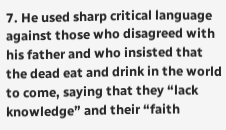7. He used sharp critical language against those who disagreed with his father and who insisted that the dead eat and drink in the world to come, saying that they “lack knowledge” and their “faith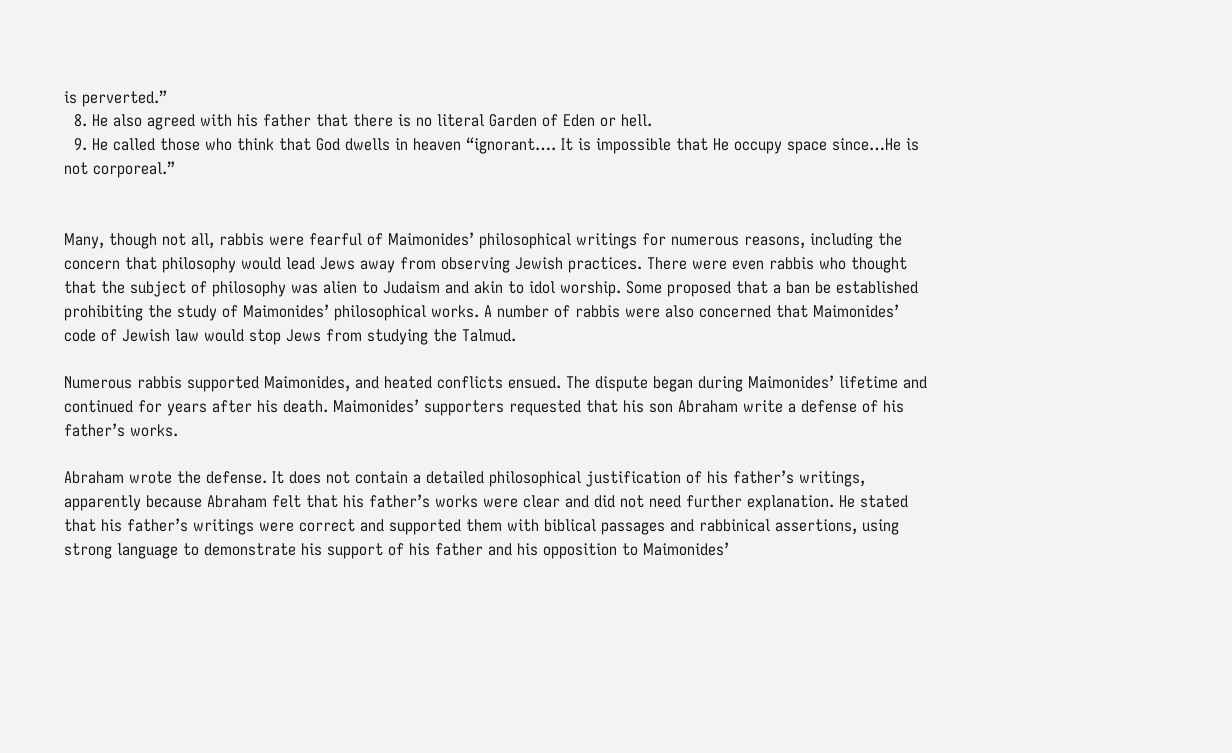is perverted.”
  8. He also agreed with his father that there is no literal Garden of Eden or hell.
  9. He called those who think that God dwells in heaven “ignorant…. It is impossible that He occupy space since…He is not corporeal.”


Many, though not all, rabbis were fearful of Maimonides’ philosophical writings for numerous reasons, including the concern that philosophy would lead Jews away from observing Jewish practices. There were even rabbis who thought that the subject of philosophy was alien to Judaism and akin to idol worship. Some proposed that a ban be established prohibiting the study of Maimonides’ philosophical works. A number of rabbis were also concerned that Maimonides’ code of Jewish law would stop Jews from studying the Talmud.

Numerous rabbis supported Maimonides, and heated conflicts ensued. The dispute began during Maimonides’ lifetime and continued for years after his death. Maimonides’ supporters requested that his son Abraham write a defense of his father’s works.

Abraham wrote the defense. It does not contain a detailed philosophical justification of his father’s writings, apparently because Abraham felt that his father’s works were clear and did not need further explanation. He stated that his father’s writings were correct and supported them with biblical passages and rabbinical assertions, using strong language to demonstrate his support of his father and his opposition to Maimonides’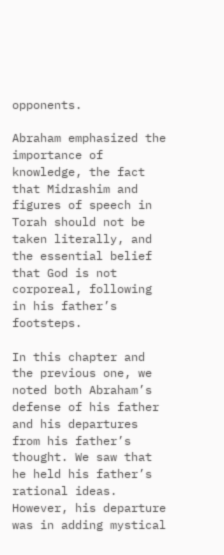opponents.

Abraham emphasized the importance of knowledge, the fact that Midrashim and figures of speech in Torah should not be taken literally, and the essential belief that God is not corporeal, following in his father’s footsteps.

In this chapter and the previous one, we noted both Abraham’s defense of his father and his departures from his father’s thought. We saw that he held his father’s rational ideas. However, his departure was in adding mystical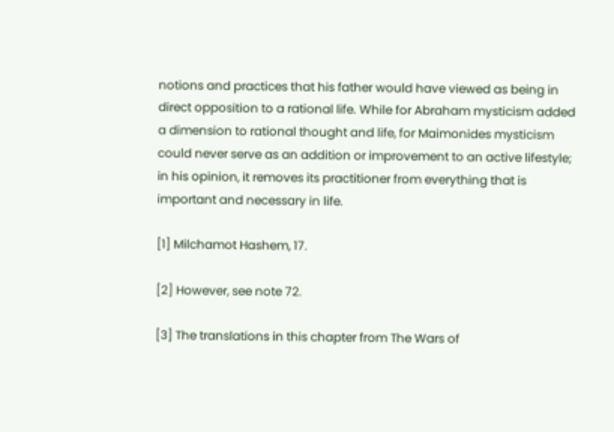notions and practices that his father would have viewed as being in direct opposition to a rational life. While for Abraham mysticism added a dimension to rational thought and life, for Maimonides mysticism could never serve as an addition or improvement to an active lifestyle; in his opinion, it removes its practitioner from everything that is important and necessary in life.

[1] Milchamot Hashem, 17.

[2] However, see note 72.

[3] The translations in this chapter from The Wars of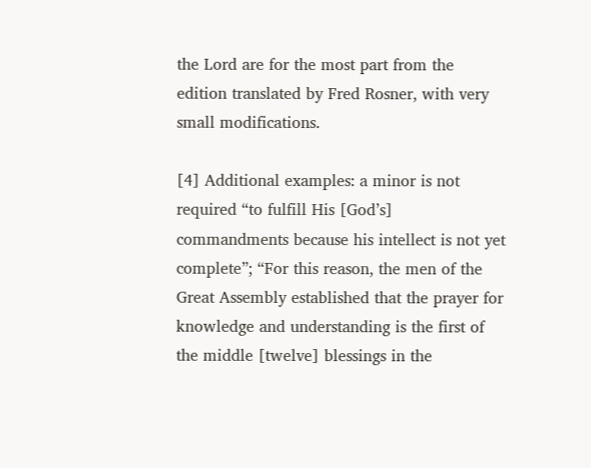the Lord are for the most part from the edition translated by Fred Rosner, with very small modifications.

[4] Additional examples: a minor is not required “to fulfill His [God’s] commandments because his intellect is not yet complete”; “For this reason, the men of the Great Assembly established that the prayer for knowledge and understanding is the first of the middle [twelve] blessings in the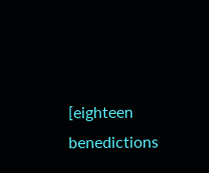[eighteen benedictions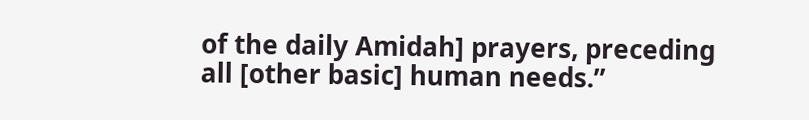of the daily Amidah] prayers, preceding all [other basic] human needs.”